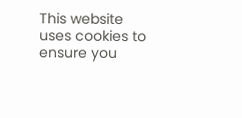This website uses cookies to ensure you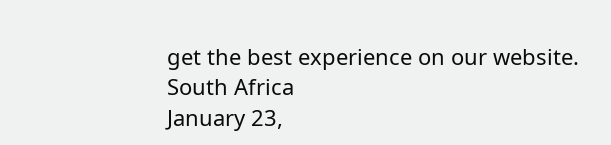get the best experience on our website.
South Africa
January 23,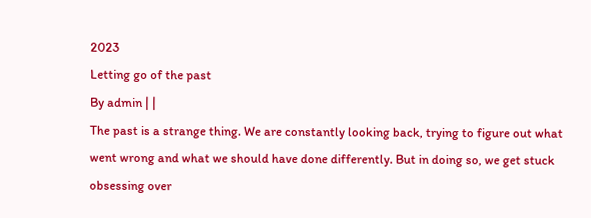2023
Letting go of the past
By admin | |
The past is a strange thing. We are constantly looking back, trying to figure out what went wrong and what we should have done differently. But in doing so, we get stuck obsessing over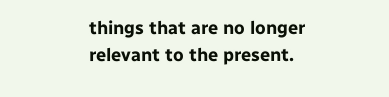things that are no longer relevant to the present.